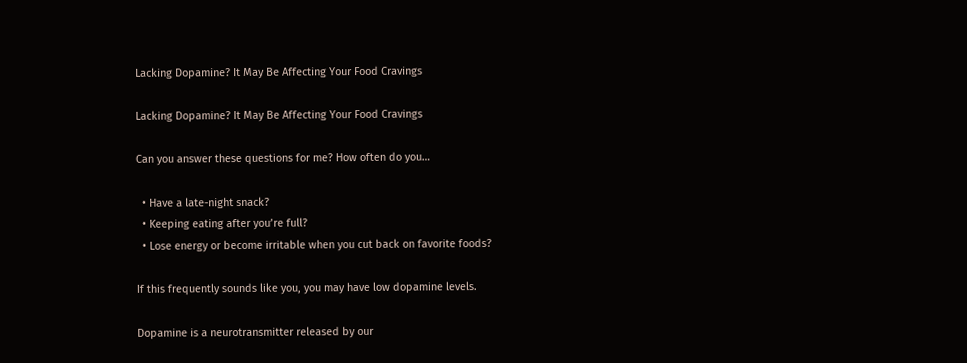Lacking Dopamine? It May Be Affecting Your Food Cravings

Lacking Dopamine? It May Be Affecting Your Food Cravings

Can you answer these questions for me? How often do you…

  • Have a late-night snack?
  • Keeping eating after you’re full?
  • Lose energy or become irritable when you cut back on favorite foods?

If this frequently sounds like you, you may have low dopamine levels.

Dopamine is a neurotransmitter released by our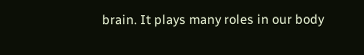brain. It plays many roles in our body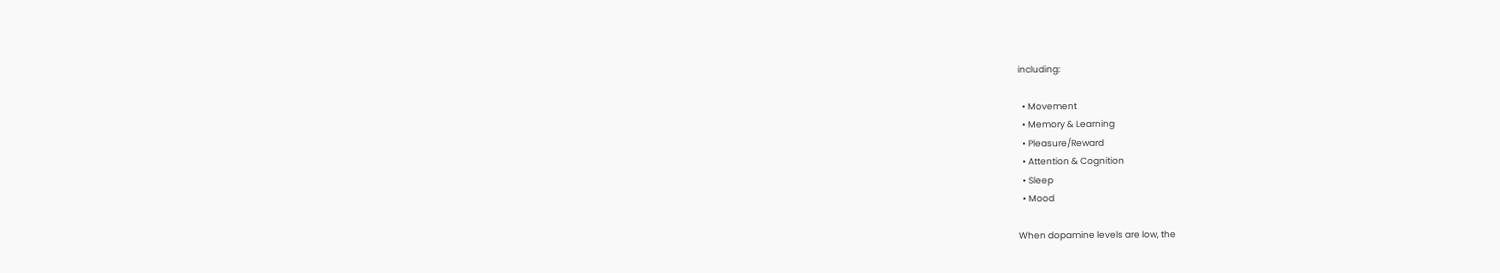including:

  • Movement
  • Memory & Learning
  • Pleasure/Reward
  • Attention & Cognition
  • Sleep
  • Mood

When dopamine levels are low, the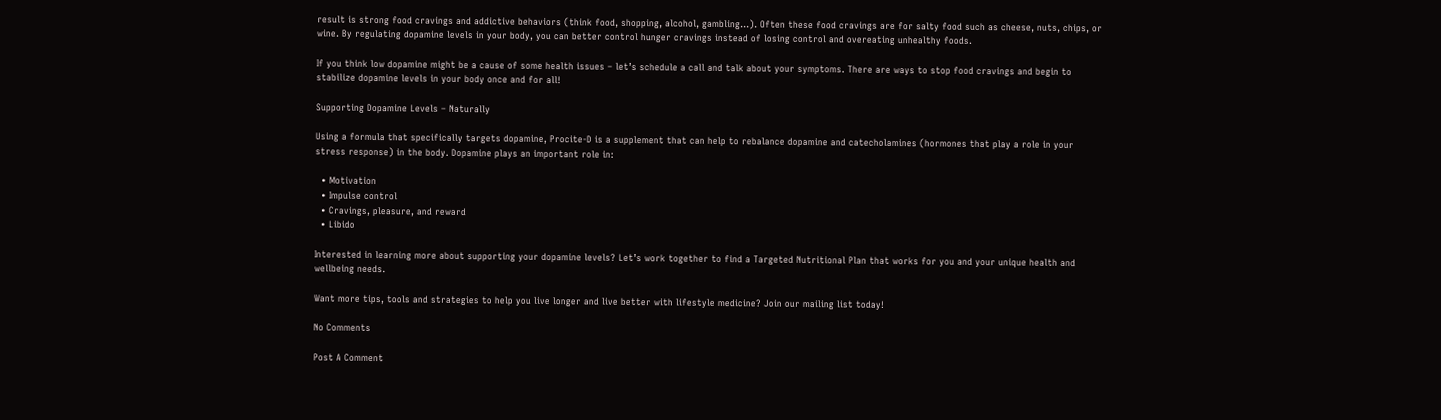result is strong food cravings and addictive behaviors (think food, shopping, alcohol, gambling…). Often these food cravings are for salty food such as cheese, nuts, chips, or wine. By regulating dopamine levels in your body, you can better control hunger cravings instead of losing control and overeating unhealthy foods.

If you think low dopamine might be a cause of some health issues – let’s schedule a call and talk about your symptoms. There are ways to stop food cravings and begin to stabilize dopamine levels in your body once and for all!

Supporting Dopamine Levels – Naturally

Using a formula that specifically targets dopamine, Procite-D is a supplement that can help to rebalance dopamine and catecholamines (hormones that play a role in your stress response) in the body. Dopamine plays an important role in:

  • Motivation
  • Impulse control
  • Cravings, pleasure, and reward
  • Libido

Interested in learning more about supporting your dopamine levels? Let’s work together to find a Targeted Nutritional Plan that works for you and your unique health and wellbeing needs.

Want more tips, tools and strategies to help you live longer and live better with lifestyle medicine? Join our mailing list today!

No Comments

Post A Comment